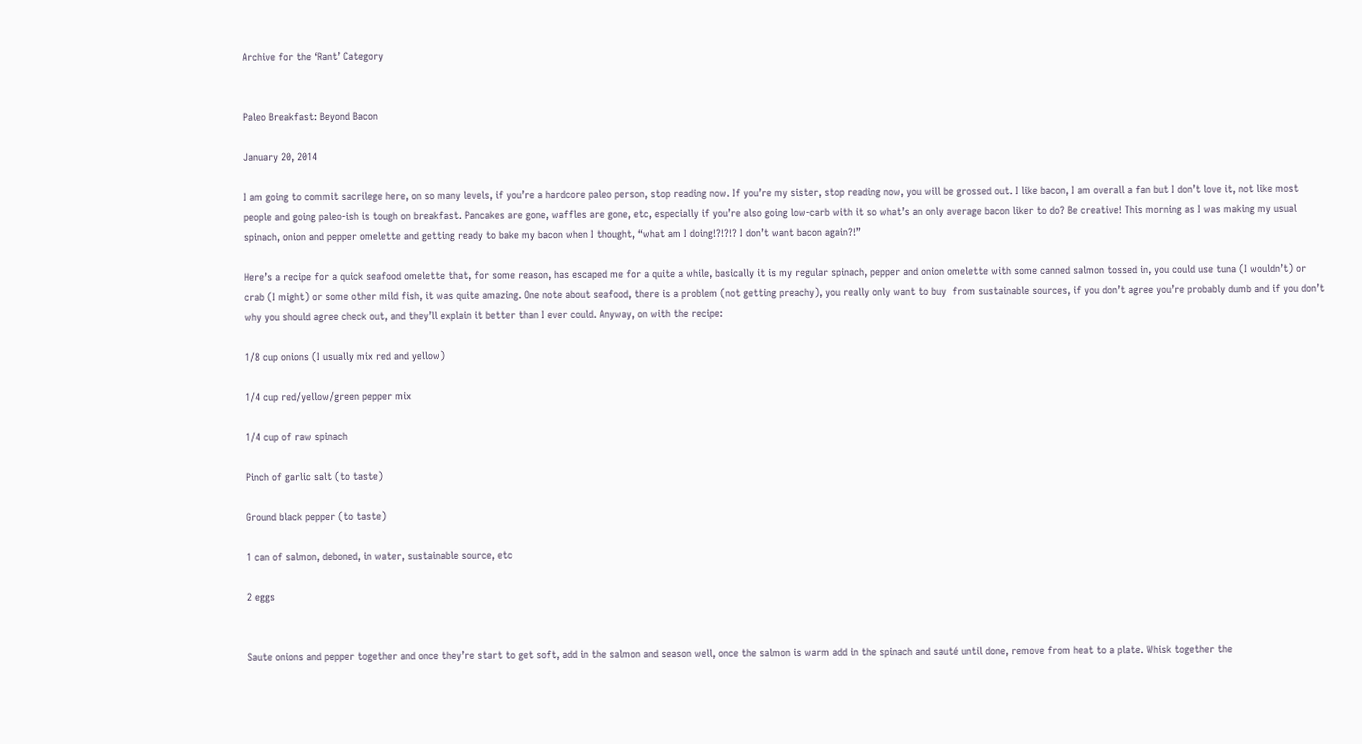Archive for the ‘Rant’ Category


Paleo Breakfast: Beyond Bacon

January 20, 2014

I am going to commit sacrilege here, on so many levels, if you’re a hardcore paleo person, stop reading now. If you’re my sister, stop reading now, you will be grossed out. I like bacon, I am overall a fan but I don’t love it, not like most people and going paleo-ish is tough on breakfast. Pancakes are gone, waffles are gone, etc, especially if you’re also going low-carb with it so what’s an only average bacon liker to do? Be creative! This morning as I was making my usual spinach, onion and pepper omelette and getting ready to bake my bacon when I thought, “what am I doing!?!?!? I don’t want bacon again?!”

Here’s a recipe for a quick seafood omelette that, for some reason, has escaped me for a quite a while, basically it is my regular spinach, pepper and onion omelette with some canned salmon tossed in, you could use tuna (I wouldn’t) or crab (I might) or some other mild fish, it was quite amazing. One note about seafood, there is a problem (not getting preachy), you really only want to buy  from sustainable sources, if you don’t agree you’re probably dumb and if you don’t why you should agree check out, and they’ll explain it better than I ever could. Anyway, on with the recipe:

1/8 cup onions (I usually mix red and yellow)

1/4 cup red/yellow/green pepper mix

1/4 cup of raw spinach

Pinch of garlic salt (to taste)

Ground black pepper (to taste)

1 can of salmon, deboned, in water, sustainable source, etc

2 eggs


Saute onions and pepper together and once they’re start to get soft, add in the salmon and season well, once the salmon is warm add in the spinach and sauté until done, remove from heat to a plate. Whisk together the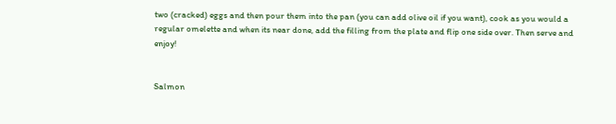two (cracked) eggs and then pour them into the pan (you can add olive oil if you want), cook as you would a regular omelette and when its near done, add the filling from the plate and flip one side over. Then serve and enjoy!


Salmon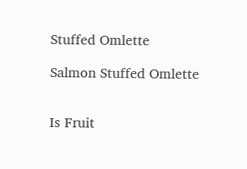Stuffed Omlette

Salmon Stuffed Omlette


Is Fruit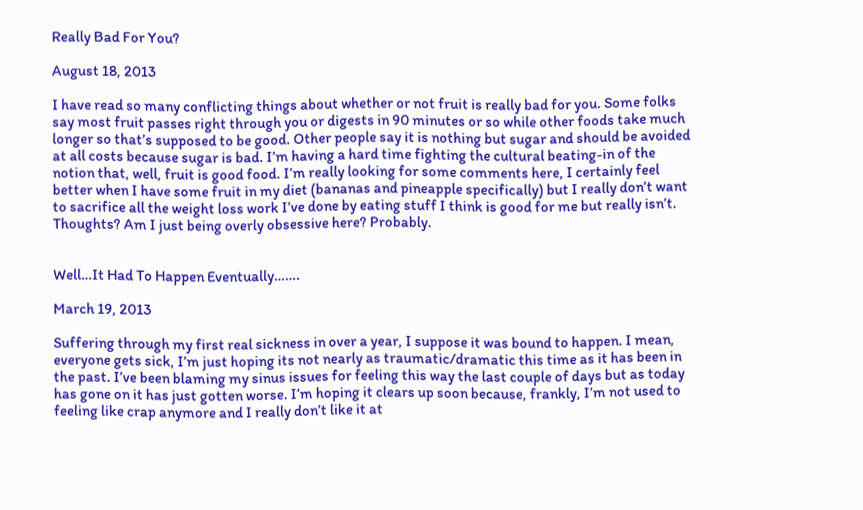Really Bad For You?

August 18, 2013

I have read so many conflicting things about whether or not fruit is really bad for you. Some folks say most fruit passes right through you or digests in 90 minutes or so while other foods take much longer so that’s supposed to be good. Other people say it is nothing but sugar and should be avoided at all costs because sugar is bad. I’m having a hard time fighting the cultural beating-in of the notion that, well, fruit is good food. I’m really looking for some comments here, I certainly feel better when I have some fruit in my diet (bananas and pineapple specifically) but I really don’t want to sacrifice all the weight loss work I’ve done by eating stuff I think is good for me but really isn’t.  Thoughts? Am I just being overly obsessive here? Probably.


Well…It Had To Happen Eventually…….

March 19, 2013

Suffering through my first real sickness in over a year, I suppose it was bound to happen. I mean, everyone gets sick, I’m just hoping its not nearly as traumatic/dramatic this time as it has been in the past. I’ve been blaming my sinus issues for feeling this way the last couple of days but as today has gone on it has just gotten worse. I’m hoping it clears up soon because, frankly, I’m not used to feeling like crap anymore and I really don’t like it at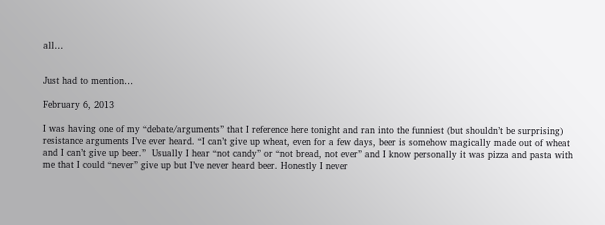all…


Just had to mention…

February 6, 2013

I was having one of my “debate/arguments” that I reference here tonight and ran into the funniest (but shouldn’t be surprising) resistance arguments I’ve ever heard. “I can’t give up wheat, even for a few days, beer is somehow magically made out of wheat and I can’t give up beer.”  Usually I hear “not candy” or “not bread, not ever” and I know personally it was pizza and pasta with me that I could “never” give up but I’ve never heard beer. Honestly I never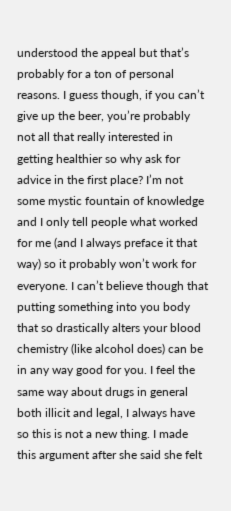understood the appeal but that’s probably for a ton of personal reasons. I guess though, if you can’t give up the beer, you’re probably not all that really interested in getting healthier so why ask for advice in the first place? I’m not some mystic fountain of knowledge and I only tell people what worked for me (and I always preface it that way) so it probably won’t work for everyone. I can’t believe though that putting something into you body that so drastically alters your blood chemistry (like alcohol does) can be in any way good for you. I feel the same way about drugs in general both illicit and legal, I always have so this is not a new thing. I made this argument after she said she felt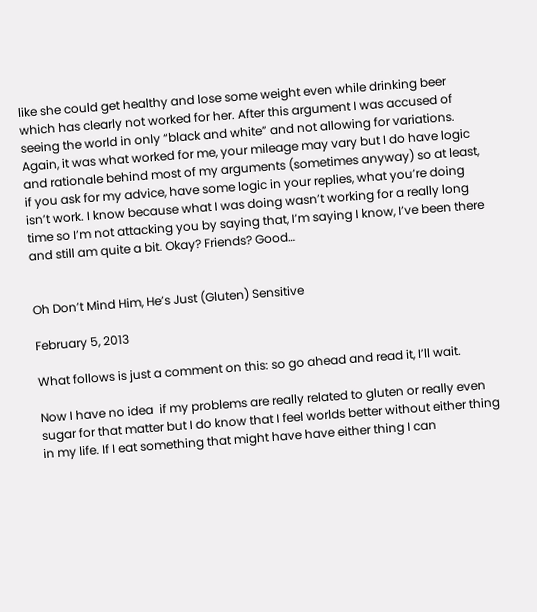like she could get healthy and lose some weight even while drinking beer which has clearly not worked for her. After this argument I was accused of seeing the world in only “black and white” and not allowing for variations. Again, it was what worked for me, your mileage may vary but I do have logic and rationale behind most of my arguments (sometimes anyway) so at least, if you ask for my advice, have some logic in your replies, what you’re doing isn’t work. I know because what I was doing wasn’t working for a really long time so I’m not attacking you by saying that, I’m saying I know, I’ve been there and still am quite a bit. Okay? Friends? Good…


Oh Don’t Mind Him, He’s Just (Gluten) Sensitive

February 5, 2013

What follows is just a comment on this: so go ahead and read it, I’ll wait.

Now I have no idea  if my problems are really related to gluten or really even sugar for that matter but I do know that I feel worlds better without either thing in my life. If I eat something that might have have either thing I can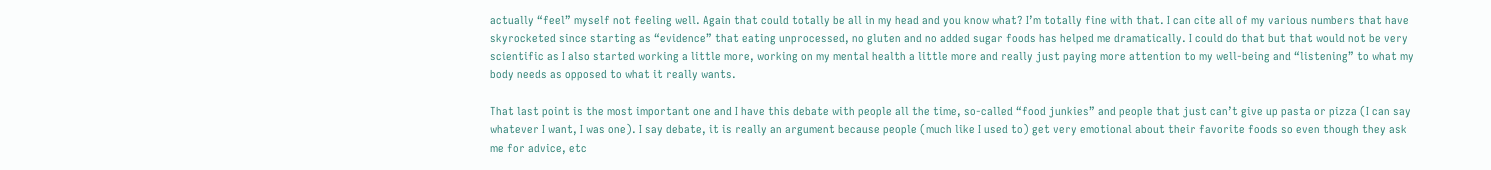actually “feel” myself not feeling well. Again that could totally be all in my head and you know what? I’m totally fine with that. I can cite all of my various numbers that have skyrocketed since starting as “evidence” that eating unprocessed, no gluten and no added sugar foods has helped me dramatically. I could do that but that would not be very scientific as I also started working a little more, working on my mental health a little more and really just paying more attention to my well-being and “listening” to what my body needs as opposed to what it really wants.

That last point is the most important one and I have this debate with people all the time, so-called “food junkies” and people that just can’t give up pasta or pizza (I can say whatever I want, I was one). I say debate, it is really an argument because people (much like I used to) get very emotional about their favorite foods so even though they ask me for advice, etc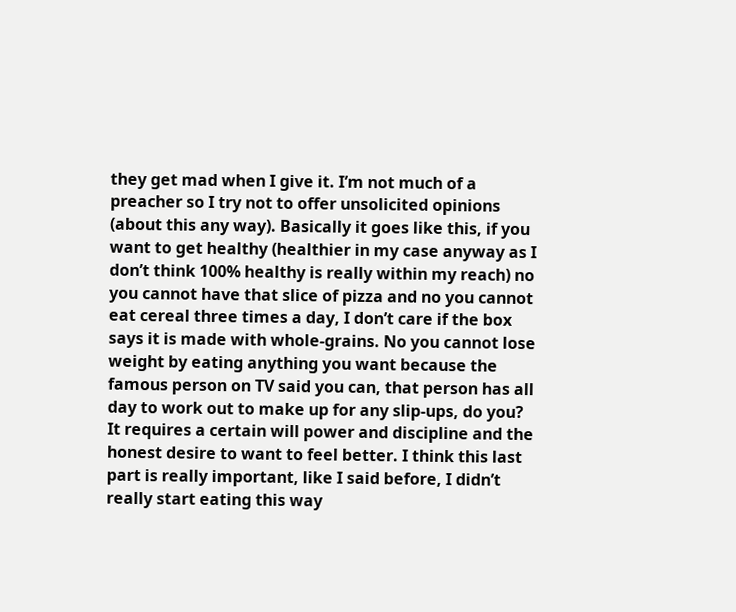they get mad when I give it. I’m not much of a preacher so I try not to offer unsolicited opinions (about this any way). Basically it goes like this, if you want to get healthy (healthier in my case anyway as I don’t think 100% healthy is really within my reach) no you cannot have that slice of pizza and no you cannot eat cereal three times a day, I don’t care if the box says it is made with whole-grains. No you cannot lose weight by eating anything you want because the famous person on TV said you can, that person has all day to work out to make up for any slip-ups, do you? It requires a certain will power and discipline and the honest desire to want to feel better. I think this last part is really important, like I said before, I didn’t really start eating this way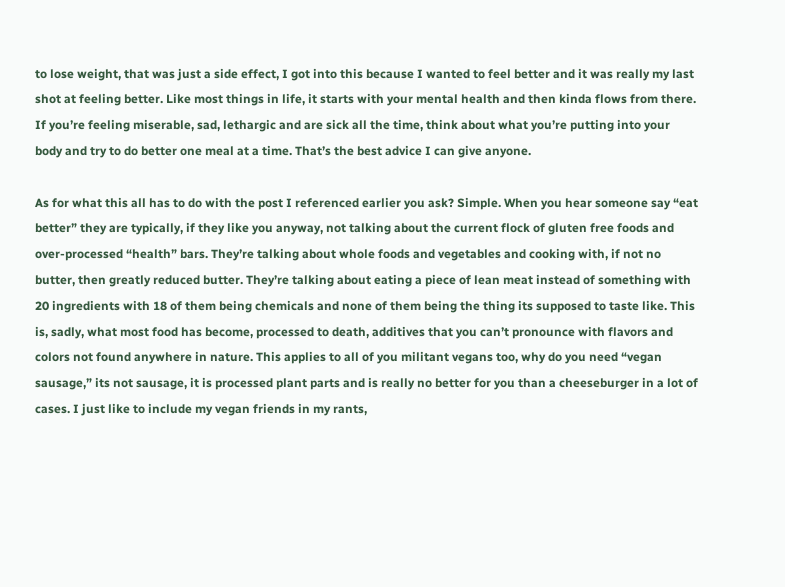to lose weight, that was just a side effect, I got into this because I wanted to feel better and it was really my last shot at feeling better. Like most things in life, it starts with your mental health and then kinda flows from there. If you’re feeling miserable, sad, lethargic and are sick all the time, think about what you’re putting into your body and try to do better one meal at a time. That’s the best advice I can give anyone.

As for what this all has to do with the post I referenced earlier you ask? Simple. When you hear someone say “eat better” they are typically, if they like you anyway, not talking about the current flock of gluten free foods and over-processed “health” bars. They’re talking about whole foods and vegetables and cooking with, if not no butter, then greatly reduced butter. They’re talking about eating a piece of lean meat instead of something with 20 ingredients with 18 of them being chemicals and none of them being the thing its supposed to taste like. This is, sadly, what most food has become, processed to death, additives that you can’t pronounce with flavors and colors not found anywhere in nature. This applies to all of you militant vegans too, why do you need “vegan sausage,” its not sausage, it is processed plant parts and is really no better for you than a cheeseburger in a lot of cases. I just like to include my vegan friends in my rants,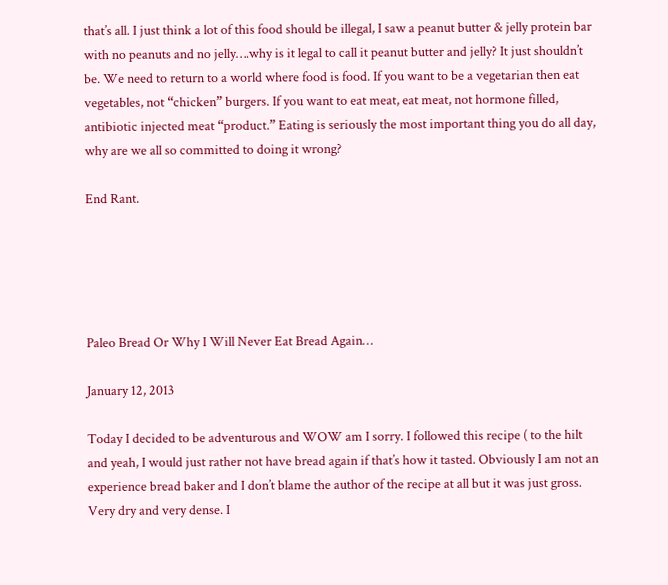that’s all. I just think a lot of this food should be illegal, I saw a peanut butter & jelly protein bar with no peanuts and no jelly….why is it legal to call it peanut butter and jelly? It just shouldn’t be. We need to return to a world where food is food. If you want to be a vegetarian then eat vegetables, not “chicken” burgers. If you want to eat meat, eat meat, not hormone filled, antibiotic injected meat “product.” Eating is seriously the most important thing you do all day, why are we all so committed to doing it wrong?

End Rant.





Paleo Bread Or Why I Will Never Eat Bread Again…

January 12, 2013

Today I decided to be adventurous and WOW am I sorry. I followed this recipe ( to the hilt and yeah, I would just rather not have bread again if that’s how it tasted. Obviously I am not an experience bread baker and I don’t blame the author of the recipe at all but it was just gross. Very dry and very dense. I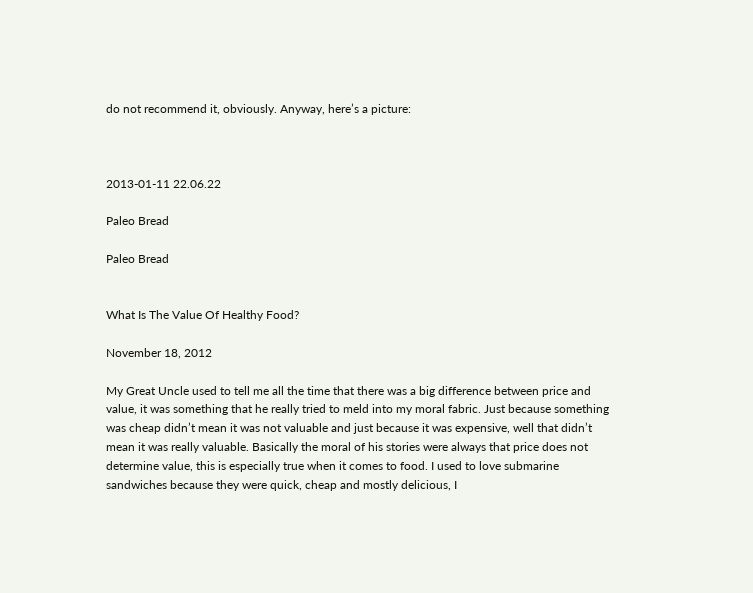do not recommend it, obviously. Anyway, here’s a picture:



2013-01-11 22.06.22

Paleo Bread

Paleo Bread


What Is The Value Of Healthy Food?

November 18, 2012

My Great Uncle used to tell me all the time that there was a big difference between price and value, it was something that he really tried to meld into my moral fabric. Just because something was cheap didn’t mean it was not valuable and just because it was expensive, well that didn’t mean it was really valuable. Basically the moral of his stories were always that price does not determine value, this is especially true when it comes to food. I used to love submarine sandwiches because they were quick, cheap and mostly delicious, I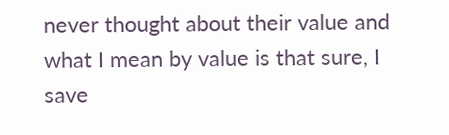never thought about their value and what I mean by value is that sure, I save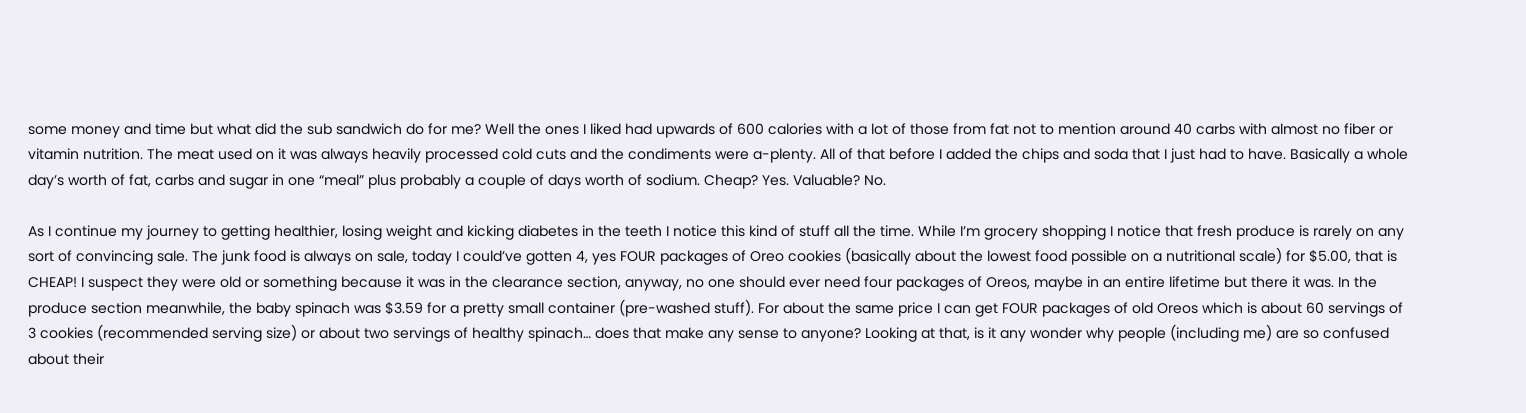some money and time but what did the sub sandwich do for me? Well the ones I liked had upwards of 600 calories with a lot of those from fat not to mention around 40 carbs with almost no fiber or vitamin nutrition. The meat used on it was always heavily processed cold cuts and the condiments were a-plenty. All of that before I added the chips and soda that I just had to have. Basically a whole day’s worth of fat, carbs and sugar in one “meal” plus probably a couple of days worth of sodium. Cheap? Yes. Valuable? No.

As I continue my journey to getting healthier, losing weight and kicking diabetes in the teeth I notice this kind of stuff all the time. While I’m grocery shopping I notice that fresh produce is rarely on any sort of convincing sale. The junk food is always on sale, today I could’ve gotten 4, yes FOUR packages of Oreo cookies (basically about the lowest food possible on a nutritional scale) for $5.00, that is CHEAP! I suspect they were old or something because it was in the clearance section, anyway, no one should ever need four packages of Oreos, maybe in an entire lifetime but there it was. In the produce section meanwhile, the baby spinach was $3.59 for a pretty small container (pre-washed stuff). For about the same price I can get FOUR packages of old Oreos which is about 60 servings of 3 cookies (recommended serving size) or about two servings of healthy spinach… does that make any sense to anyone? Looking at that, is it any wonder why people (including me) are so confused about their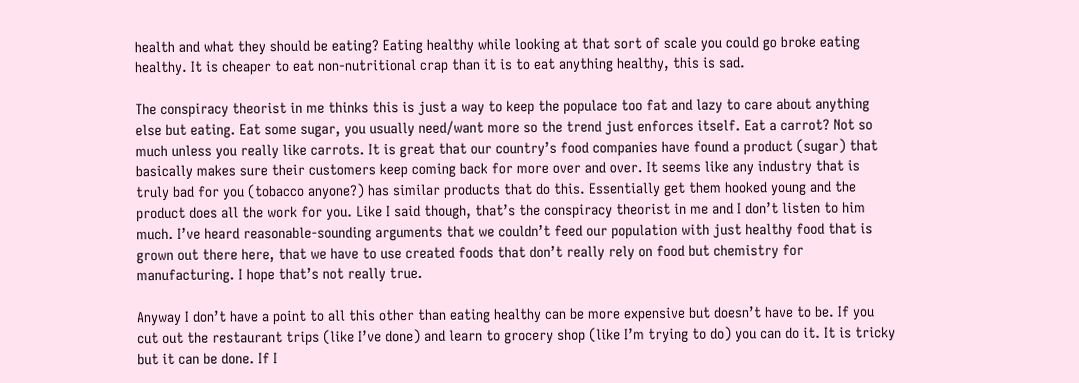health and what they should be eating? Eating healthy while looking at that sort of scale you could go broke eating healthy. It is cheaper to eat non-nutritional crap than it is to eat anything healthy, this is sad.

The conspiracy theorist in me thinks this is just a way to keep the populace too fat and lazy to care about anything else but eating. Eat some sugar, you usually need/want more so the trend just enforces itself. Eat a carrot? Not so much unless you really like carrots. It is great that our country’s food companies have found a product (sugar) that basically makes sure their customers keep coming back for more over and over. It seems like any industry that is truly bad for you (tobacco anyone?) has similar products that do this. Essentially get them hooked young and the product does all the work for you. Like I said though, that’s the conspiracy theorist in me and I don’t listen to him much. I’ve heard reasonable-sounding arguments that we couldn’t feed our population with just healthy food that is grown out there here, that we have to use created foods that don’t really rely on food but chemistry for manufacturing. I hope that’s not really true.

Anyway I don’t have a point to all this other than eating healthy can be more expensive but doesn’t have to be. If you cut out the restaurant trips (like I’ve done) and learn to grocery shop (like I’m trying to do) you can do it. It is tricky but it can be done. If I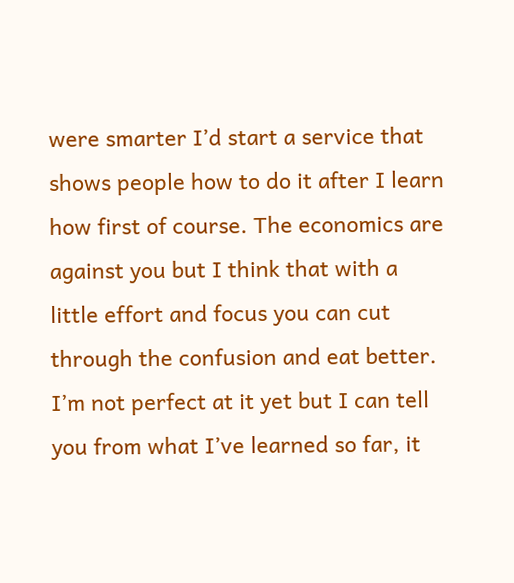were smarter I’d start a service that shows people how to do it after I learn how first of course. The economics are against you but I think that with a little effort and focus you can cut through the confusion and eat better. I’m not perfect at it yet but I can tell you from what I’ve learned so far, it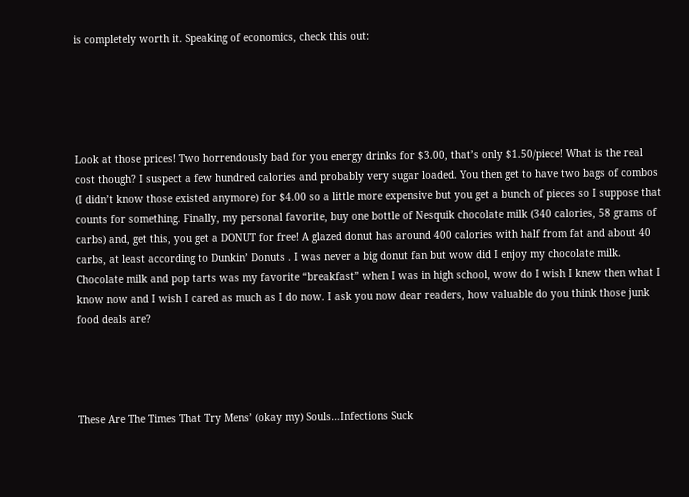is completely worth it. Speaking of economics, check this out:





Look at those prices! Two horrendously bad for you energy drinks for $3.00, that’s only $1.50/piece! What is the real cost though? I suspect a few hundred calories and probably very sugar loaded. You then get to have two bags of combos (I didn’t know those existed anymore) for $4.00 so a little more expensive but you get a bunch of pieces so I suppose that counts for something. Finally, my personal favorite, buy one bottle of Nesquik chocolate milk (340 calories, 58 grams of carbs) and, get this, you get a DONUT for free! A glazed donut has around 400 calories with half from fat and about 40 carbs, at least according to Dunkin’ Donuts . I was never a big donut fan but wow did I enjoy my chocolate milk. Chocolate milk and pop tarts was my favorite “breakfast” when I was in high school, wow do I wish I knew then what I know now and I wish I cared as much as I do now. I ask you now dear readers, how valuable do you think those junk food deals are?




These Are The Times That Try Mens’ (okay my) Souls…Infections Suck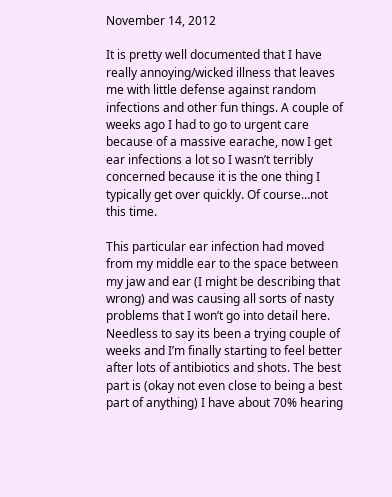November 14, 2012

It is pretty well documented that I have really annoying/wicked illness that leaves me with little defense against random infections and other fun things. A couple of weeks ago I had to go to urgent care because of a massive earache, now I get ear infections a lot so I wasn’t terribly concerned because it is the one thing I typically get over quickly. Of course…not this time.

This particular ear infection had moved from my middle ear to the space between my jaw and ear (I might be describing that wrong) and was causing all sorts of nasty problems that I won’t go into detail here. Needless to say its been a trying couple of weeks and I’m finally starting to feel better after lots of antibiotics and shots. The best part is (okay not even close to being a best part of anything) I have about 70% hearing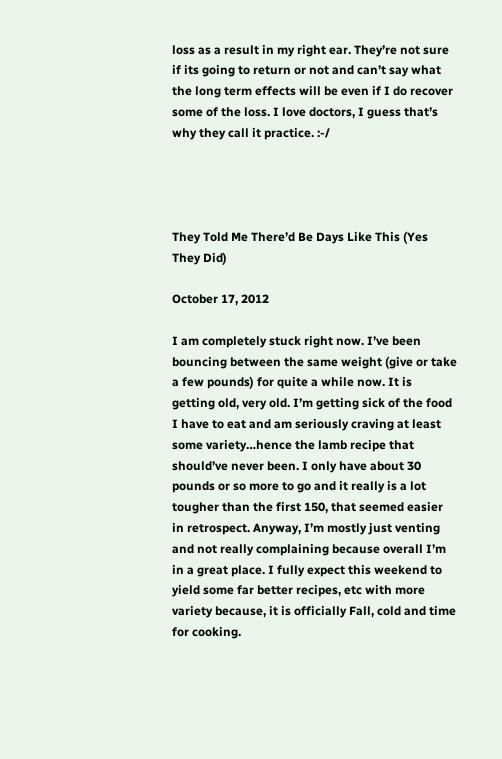loss as a result in my right ear. They’re not sure if its going to return or not and can’t say what the long term effects will be even if I do recover some of the loss. I love doctors, I guess that’s why they call it practice. :-/




They Told Me There’d Be Days Like This (Yes They Did)

October 17, 2012

I am completely stuck right now. I’ve been bouncing between the same weight (give or take a few pounds) for quite a while now. It is getting old, very old. I’m getting sick of the food I have to eat and am seriously craving at least some variety…hence the lamb recipe that should’ve never been. I only have about 30 pounds or so more to go and it really is a lot tougher than the first 150, that seemed easier in retrospect. Anyway, I’m mostly just venting and not really complaining because overall I’m in a great place. I fully expect this weekend to yield some far better recipes, etc with more variety because, it is officially Fall, cold and time for cooking.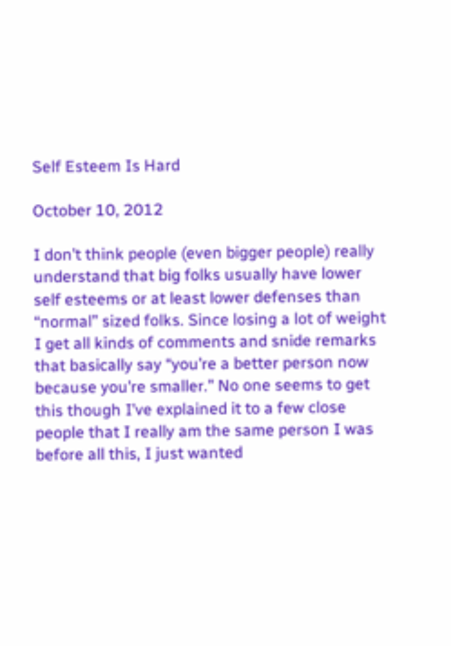Self Esteem Is Hard

October 10, 2012

I don’t think people (even bigger people) really understand that big folks usually have lower self esteems or at least lower defenses than “normal” sized folks. Since losing a lot of weight I get all kinds of comments and snide remarks that basically say “you’re a better person now because you’re smaller.” No one seems to get this though I’ve explained it to a few close people that I really am the same person I was before all this, I just wanted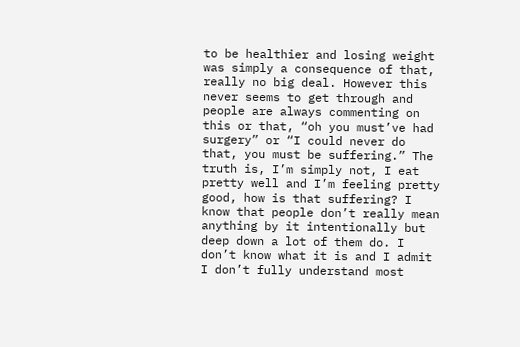to be healthier and losing weight was simply a consequence of that, really no big deal. However this never seems to get through and people are always commenting on this or that, “oh you must’ve had surgery” or “I could never do that, you must be suffering.” The truth is, I’m simply not, I eat pretty well and I’m feeling pretty good, how is that suffering? I know that people don’t really mean anything by it intentionally but deep down a lot of them do. I don’t know what it is and I admit I don’t fully understand most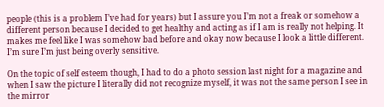people (this is a problem I’ve had for years) but I assure you I’m not a freak or somehow a different person because I decided to get healthy and acting as if I am is really not helping. It makes me feel like I was somehow bad before and okay now because I look a little different. I’m sure I’m just being overly sensitive.

On the topic of self esteem though, I had to do a photo session last night for a magazine and when I saw the picture I literally did not recognize myself, it was not the same person I see in the mirror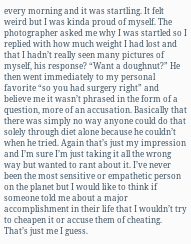every morning and it was startling. It felt weird but I was kinda proud of myself. The photographer asked me why I was startled so I replied with how much weight I had lost and that I hadn’t really seen many pictures of myself, his response? “Want a doughnut?” He then went immediately to my personal favorite “so you had surgery right” and believe me it wasn’t phrased in the form of a question, more of an accusation. Basically that there was simply no way anyone could do that solely through diet alone because he couldn’t when he tried. Again that’s just my impression and I’m sure I’m just taking it all the wrong way but wanted to rant about it. I’ve never been the most sensitive or empathetic person on the planet but I would like to think if someone told me about a major accomplishment in their life that I wouldn’t try to cheapen it or accuse them of cheating. That’s just me I guess.